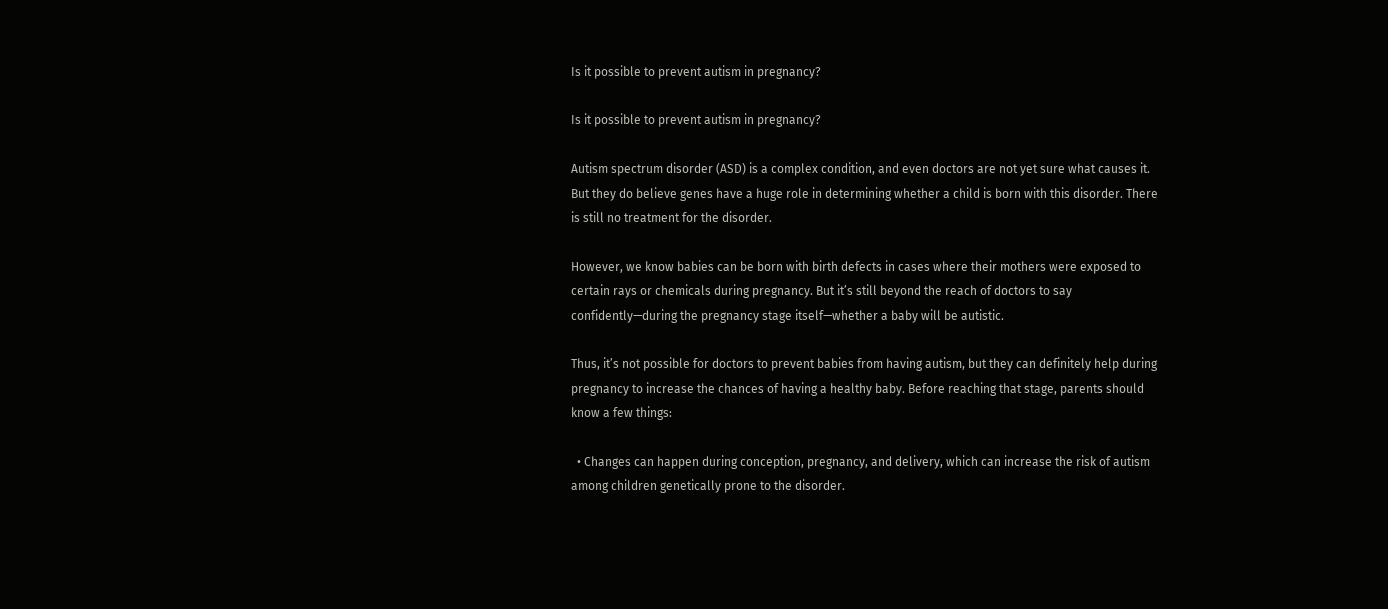Is it possible to prevent autism in pregnancy?

Is it possible to prevent autism in pregnancy?

Autism spectrum disorder (ASD) is a complex condition, and even doctors are not yet sure what causes it. But they do believe genes have a huge role in determining whether a child is born with this disorder. There is still no treatment for the disorder.

However, we know babies can be born with birth defects in cases where their mothers were exposed to certain rays or chemicals during pregnancy. But it’s still beyond the reach of doctors to say confidently—during the pregnancy stage itself—whether a baby will be autistic.

Thus, it’s not possible for doctors to prevent babies from having autism, but they can definitely help during pregnancy to increase the chances of having a healthy baby. Before reaching that stage, parents should know a few things:

  • Changes can happen during conception, pregnancy, and delivery, which can increase the risk of autism among children genetically prone to the disorder.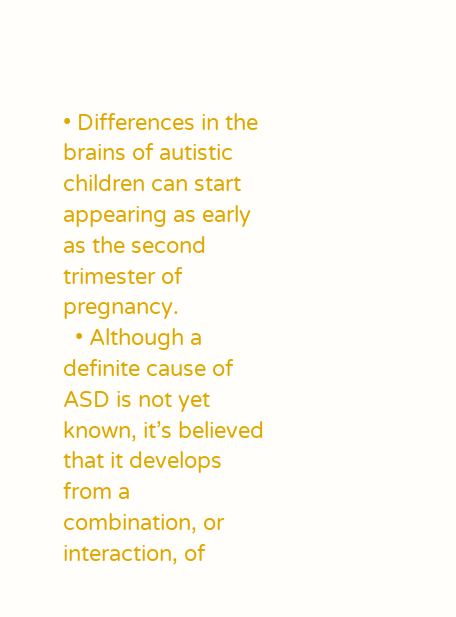• Differences in the brains of autistic children can start appearing as early as the second trimester of pregnancy.
  • Although a definite cause of ASD is not yet known, it’s believed that it develops from a combination, or interaction, of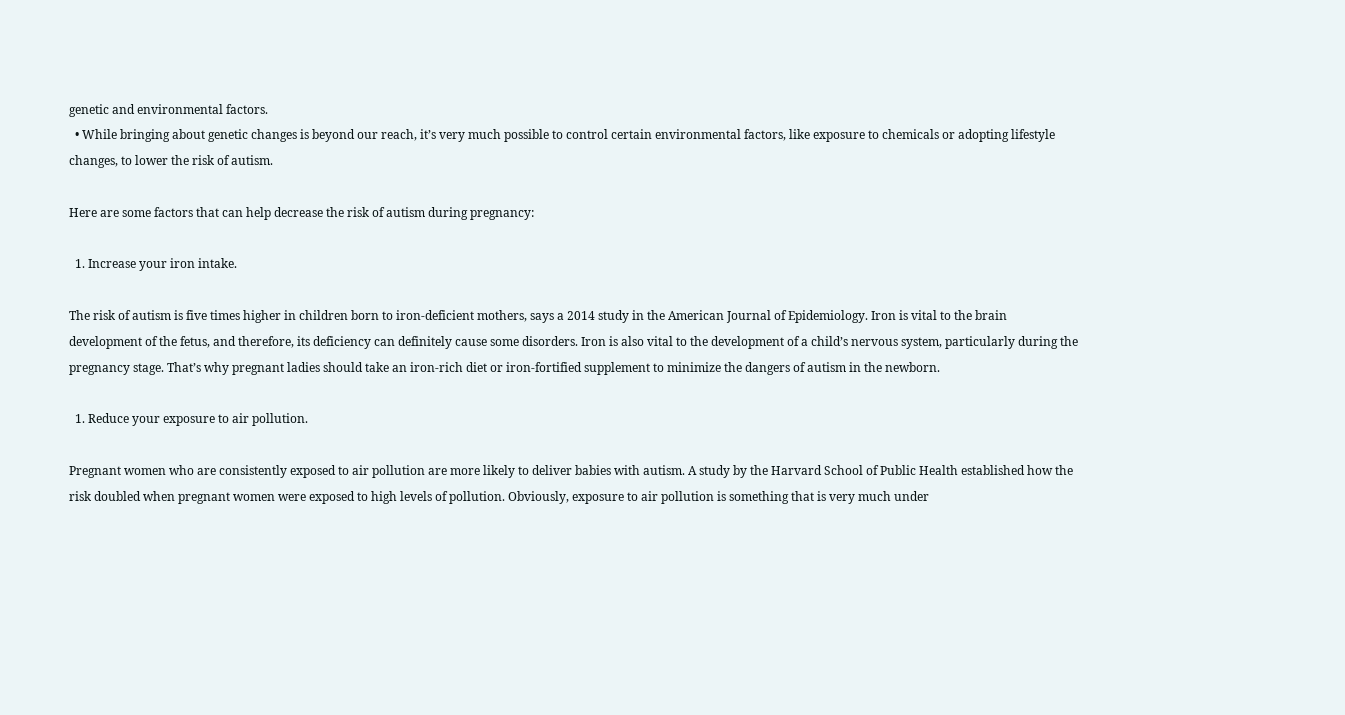genetic and environmental factors.
  • While bringing about genetic changes is beyond our reach, it’s very much possible to control certain environmental factors, like exposure to chemicals or adopting lifestyle changes, to lower the risk of autism.

Here are some factors that can help decrease the risk of autism during pregnancy:

  1. Increase your iron intake.

The risk of autism is five times higher in children born to iron-deficient mothers, says a 2014 study in the American Journal of Epidemiology. Iron is vital to the brain development of the fetus, and therefore, its deficiency can definitely cause some disorders. Iron is also vital to the development of a child’s nervous system, particularly during the pregnancy stage. That’s why pregnant ladies should take an iron-rich diet or iron-fortified supplement to minimize the dangers of autism in the newborn.

  1. Reduce your exposure to air pollution.

Pregnant women who are consistently exposed to air pollution are more likely to deliver babies with autism. A study by the Harvard School of Public Health established how the risk doubled when pregnant women were exposed to high levels of pollution. Obviously, exposure to air pollution is something that is very much under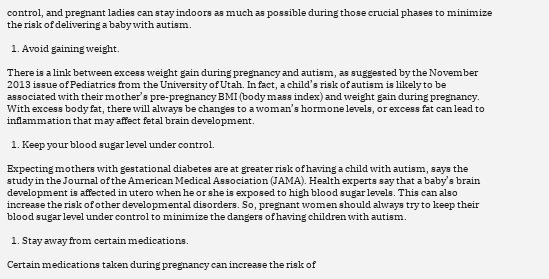control, and pregnant ladies can stay indoors as much as possible during those crucial phases to minimize the risk of delivering a baby with autism.

  1. Avoid gaining weight.

There is a link between excess weight gain during pregnancy and autism, as suggested by the November 2013 issue of Pediatrics from the University of Utah. In fact, a child’s risk of autism is likely to be associated with their mother’s pre-pregnancy BMI (body mass index) and weight gain during pregnancy. With excess body fat, there will always be changes to a woman’s hormone levels, or excess fat can lead to inflammation that may affect fetal brain development.

  1. Keep your blood sugar level under control.

Expecting mothers with gestational diabetes are at greater risk of having a child with autism, says the study in the Journal of the American Medical Association (JAMA). Health experts say that a baby’s brain development is affected in utero when he or she is exposed to high blood sugar levels. This can also increase the risk of other developmental disorders. So, pregnant women should always try to keep their blood sugar level under control to minimize the dangers of having children with autism.

  1. Stay away from certain medications.

Certain medications taken during pregnancy can increase the risk of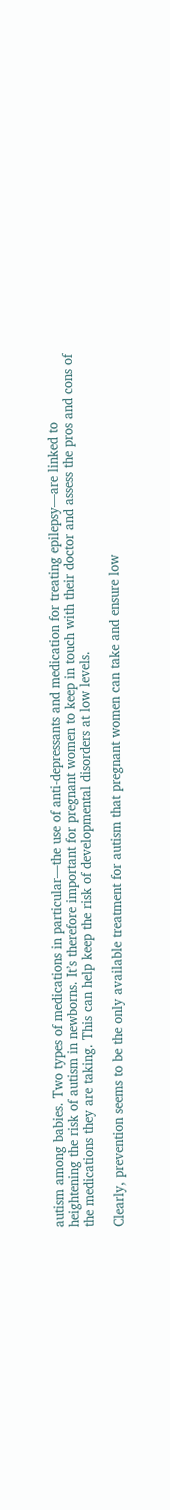autism among babies. Two types of medications in particular—the use of anti-depressants and medication for treating epilepsy—are linked to heightening the risk of autism in newborns. It’s therefore important for pregnant women to keep in touch with their doctor and assess the pros and cons of the medications they are taking. This can help keep the risk of developmental disorders at low levels.

Clearly, prevention seems to be the only available treatment for autism that pregnant women can take and ensure low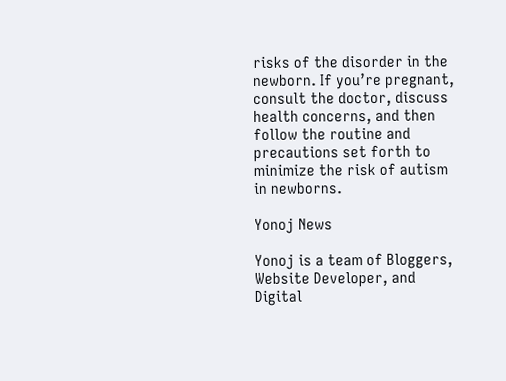risks of the disorder in the newborn. If you’re pregnant, consult the doctor, discuss health concerns, and then follow the routine and precautions set forth to minimize the risk of autism in newborns.

Yonoj News

Yonoj is a team of Bloggers, Website Developer, and Digital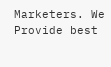Marketers. We Provide best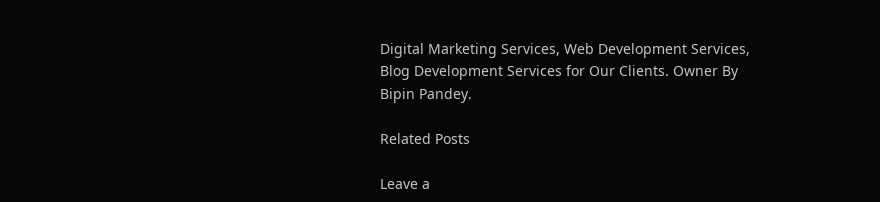Digital Marketing Services, Web Development Services, Blog Development Services for Our Clients. Owner By Bipin Pandey.

Related Posts

Leave a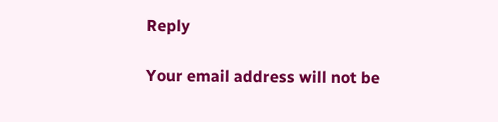Reply

Your email address will not be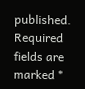published. Required fields are marked *